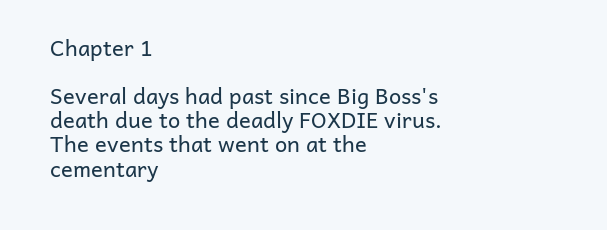Chapter 1

Several days had past since Big Boss's death due to the deadly FOXDIE virus. The events that went on at the cementary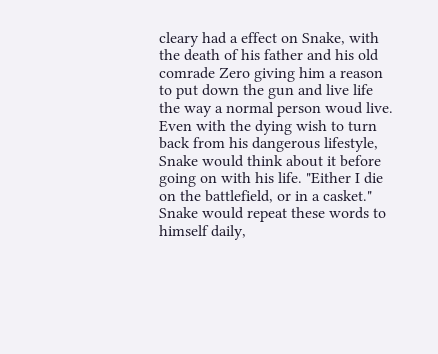cleary had a effect on Snake, with the death of his father and his old comrade Zero giving him a reason to put down the gun and live life the way a normal person woud live. Even with the dying wish to turn back from his dangerous lifestyle, Snake would think about it before going on with his life. "Either I die on the battlefield, or in a casket." Snake would repeat these words to himself daily,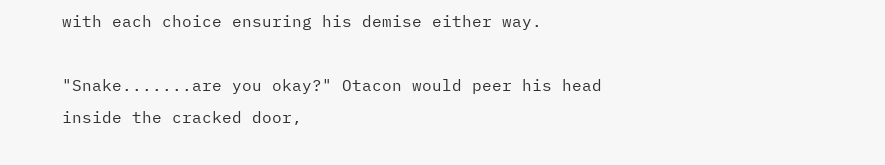with each choice ensuring his demise either way.

"Snake.......are you okay?" Otacon would peer his head inside the cracked door,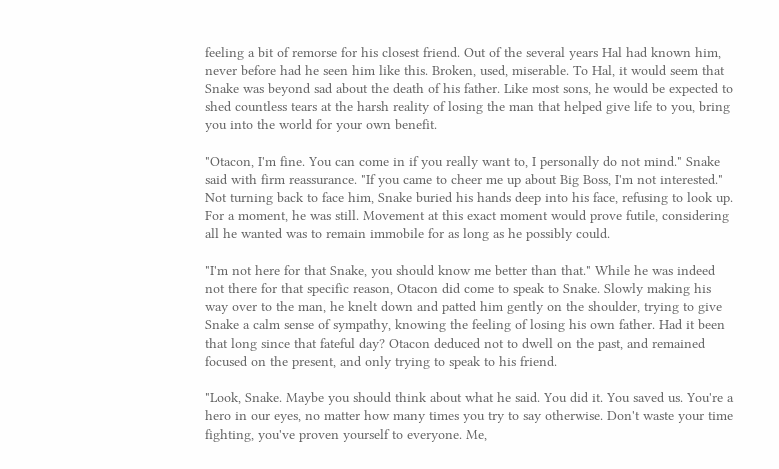feeling a bit of remorse for his closest friend. Out of the several years Hal had known him, never before had he seen him like this. Broken, used, miserable. To Hal, it would seem that Snake was beyond sad about the death of his father. Like most sons, he would be expected to shed countless tears at the harsh reality of losing the man that helped give life to you, bring you into the world for your own benefit.

"Otacon, I'm fine. You can come in if you really want to, I personally do not mind." Snake said with firm reassurance. "If you came to cheer me up about Big Boss, I'm not interested." Not turning back to face him, Snake buried his hands deep into his face, refusing to look up. For a moment, he was still. Movement at this exact moment would prove futile, considering all he wanted was to remain immobile for as long as he possibly could.

"I'm not here for that Snake, you should know me better than that." While he was indeed not there for that specific reason, Otacon did come to speak to Snake. Slowly making his way over to the man, he knelt down and patted him gently on the shoulder, trying to give Snake a calm sense of sympathy, knowing the feeling of losing his own father. Had it been that long since that fateful day? Otacon deduced not to dwell on the past, and remained focused on the present, and only trying to speak to his friend.

"Look, Snake. Maybe you should think about what he said. You did it. You saved us. You're a hero in our eyes, no matter how many times you try to say otherwise. Don't waste your time fighting, you've proven yourself to everyone. Me,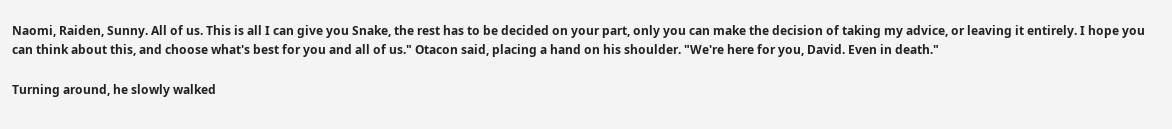Naomi, Raiden, Sunny. All of us. This is all I can give you Snake, the rest has to be decided on your part, only you can make the decision of taking my advice, or leaving it entirely. I hope you can think about this, and choose what's best for you and all of us." Otacon said, placing a hand on his shoulder. "We're here for you, David. Even in death."

Turning around, he slowly walked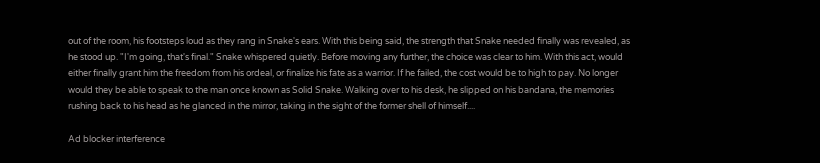out of the room, his footsteps loud as they rang in Snake's ears. With this being said, the strength that Snake needed finally was revealed, as he stood up. "I'm going, that's final." Snake whispered quietly. Before moving any further, the choice was clear to him. With this act, would either finally grant him the freedom from his ordeal, or finalize his fate as a warrior. If he failed, the cost would be to high to pay. No longer would they be able to speak to the man once known as Solid Snake. Walking over to his desk, he slipped on his bandana, the memories rushing back to his head as he glanced in the mirror, taking in the sight of the former shell of himself....

Ad blocker interference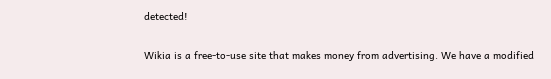detected!

Wikia is a free-to-use site that makes money from advertising. We have a modified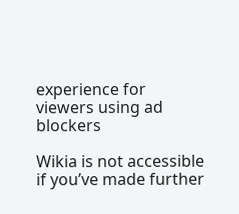experience for viewers using ad blockers

Wikia is not accessible if you’ve made further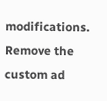modifications. Remove the custom ad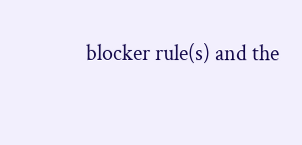blocker rule(s) and the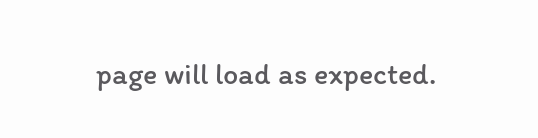page will load as expected.